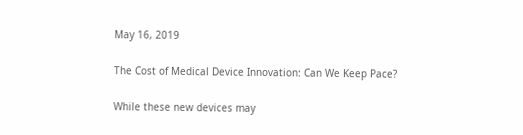May 16, 2019

The Cost of Medical Device Innovation: Can We Keep Pace?

While these new devices may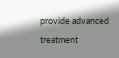provide advanced treatment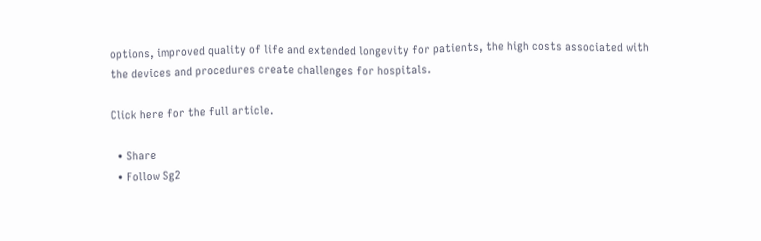options, improved quality of life and extended longevity for patients, the high costs associated with the devices and procedures create challenges for hospitals.

Click here for the full article.

  • Share
  • Follow Sg2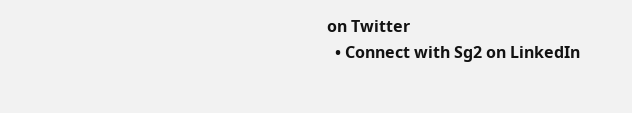on Twitter
  • Connect with Sg2 on LinkedIn